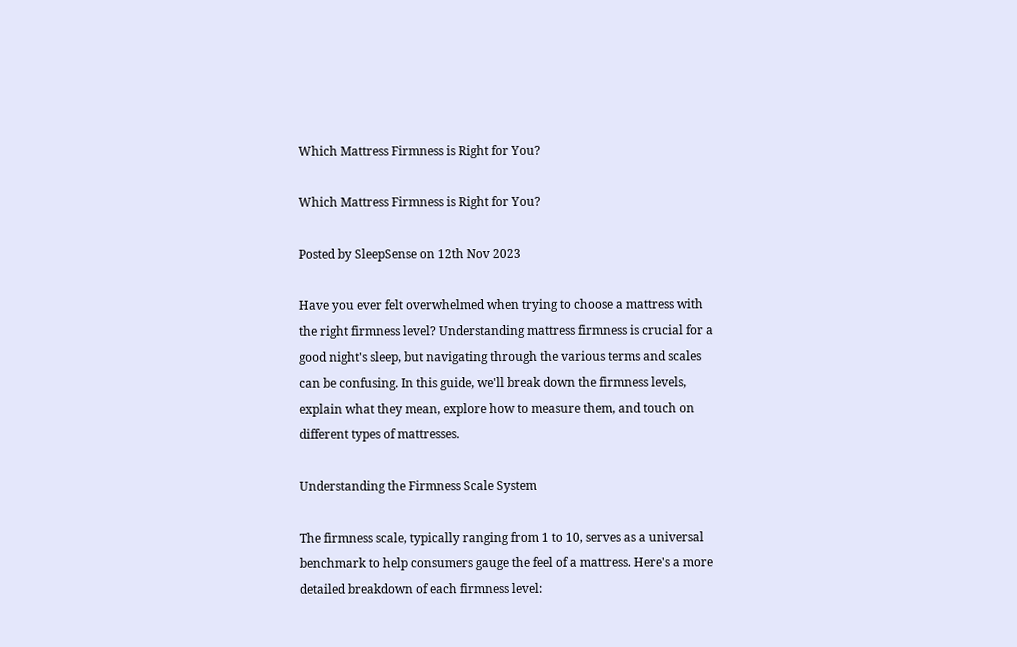Which Mattress Firmness is Right for You?

Which Mattress Firmness is Right for You?

Posted by SleepSense on 12th Nov 2023

Have you ever felt overwhelmed when trying to choose a mattress with the right firmness level? Understanding mattress firmness is crucial for a good night's sleep, but navigating through the various terms and scales can be confusing. In this guide, we'll break down the firmness levels, explain what they mean, explore how to measure them, and touch on different types of mattresses.

Understanding the Firmness Scale System

The firmness scale, typically ranging from 1 to 10, serves as a universal benchmark to help consumers gauge the feel of a mattress. Here's a more detailed breakdown of each firmness level: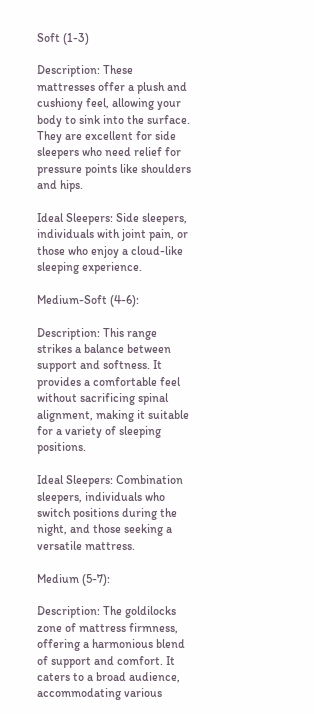Soft (1-3)

Description: These mattresses offer a plush and cushiony feel, allowing your body to sink into the surface. They are excellent for side sleepers who need relief for pressure points like shoulders and hips.

Ideal Sleepers: Side sleepers, individuals with joint pain, or those who enjoy a cloud-like sleeping experience.

Medium-Soft (4-6):

Description: This range strikes a balance between support and softness. It provides a comfortable feel without sacrificing spinal alignment, making it suitable for a variety of sleeping positions.

Ideal Sleepers: Combination sleepers, individuals who switch positions during the night, and those seeking a versatile mattress.

Medium (5-7):

Description: The goldilocks zone of mattress firmness, offering a harmonious blend of support and comfort. It caters to a broad audience, accommodating various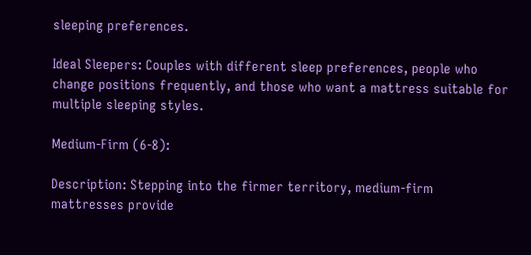sleeping preferences.

Ideal Sleepers: Couples with different sleep preferences, people who change positions frequently, and those who want a mattress suitable for multiple sleeping styles.

Medium-Firm (6-8):

Description: Stepping into the firmer territory, medium-firm mattresses provide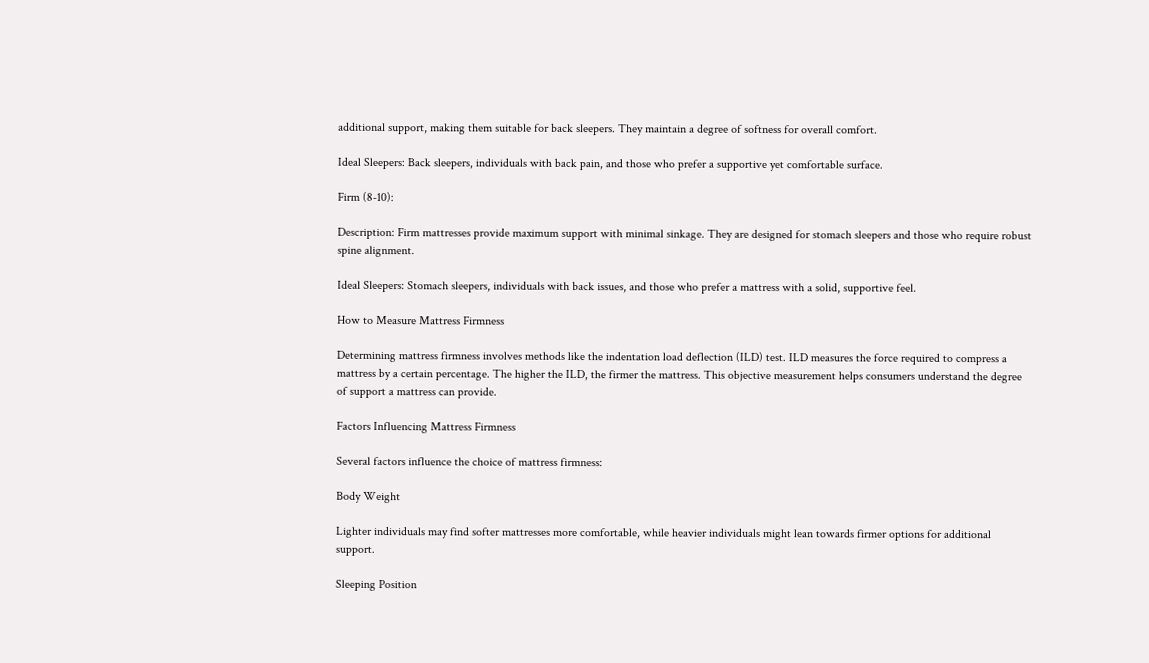additional support, making them suitable for back sleepers. They maintain a degree of softness for overall comfort.

Ideal Sleepers: Back sleepers, individuals with back pain, and those who prefer a supportive yet comfortable surface.

Firm (8-10):

Description: Firm mattresses provide maximum support with minimal sinkage. They are designed for stomach sleepers and those who require robust spine alignment.

Ideal Sleepers: Stomach sleepers, individuals with back issues, and those who prefer a mattress with a solid, supportive feel.

How to Measure Mattress Firmness

Determining mattress firmness involves methods like the indentation load deflection (ILD) test. ILD measures the force required to compress a mattress by a certain percentage. The higher the ILD, the firmer the mattress. This objective measurement helps consumers understand the degree of support a mattress can provide.

Factors Influencing Mattress Firmness

Several factors influence the choice of mattress firmness:

Body Weight

Lighter individuals may find softer mattresses more comfortable, while heavier individuals might lean towards firmer options for additional support.

Sleeping Position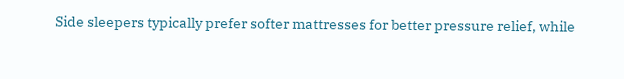Side sleepers typically prefer softer mattresses for better pressure relief, while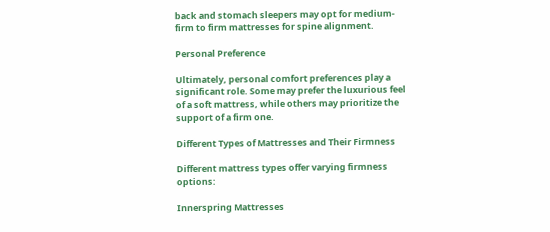back and stomach sleepers may opt for medium-firm to firm mattresses for spine alignment.

Personal Preference

Ultimately, personal comfort preferences play a significant role. Some may prefer the luxurious feel of a soft mattress, while others may prioritize the support of a firm one.

Different Types of Mattresses and Their Firmness

Different mattress types offer varying firmness options:

Innerspring Mattresses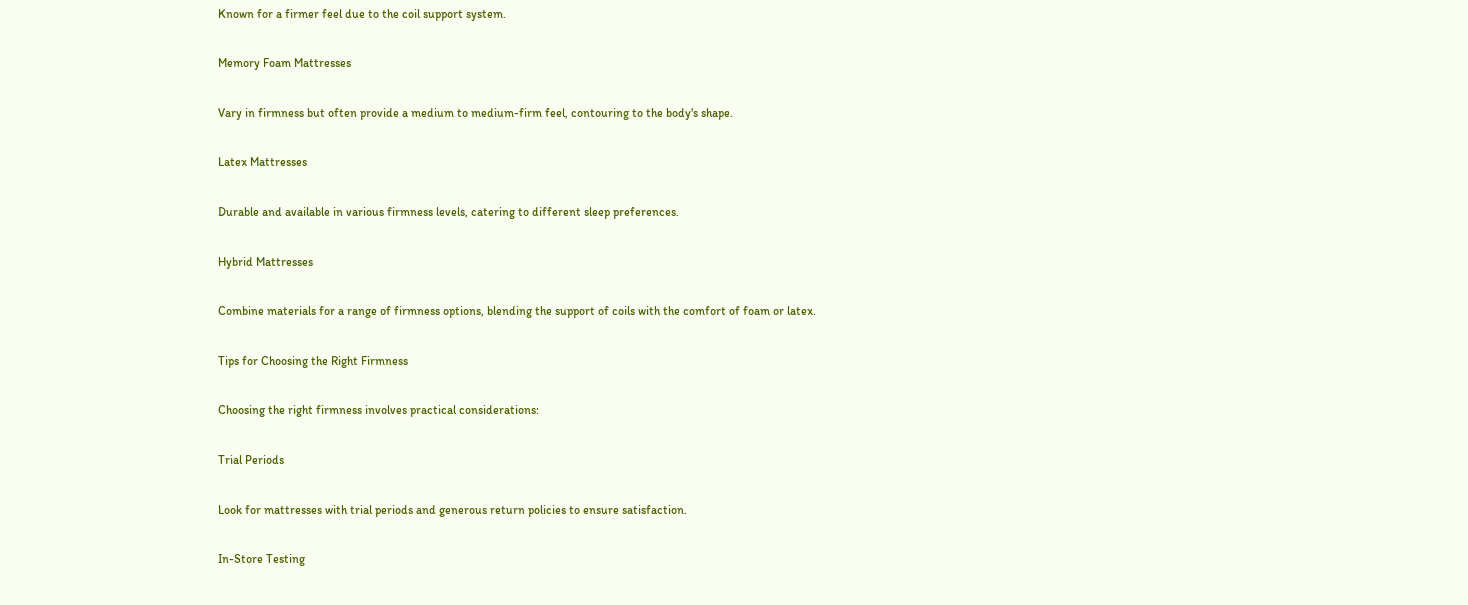Known for a firmer feel due to the coil support system.

Memory Foam Mattresses

Vary in firmness but often provide a medium to medium-firm feel, contouring to the body's shape.

Latex Mattresses

Durable and available in various firmness levels, catering to different sleep preferences.

Hybrid Mattresses

Combine materials for a range of firmness options, blending the support of coils with the comfort of foam or latex.

Tips for Choosing the Right Firmness

Choosing the right firmness involves practical considerations:

Trial Periods

Look for mattresses with trial periods and generous return policies to ensure satisfaction.

In-Store Testing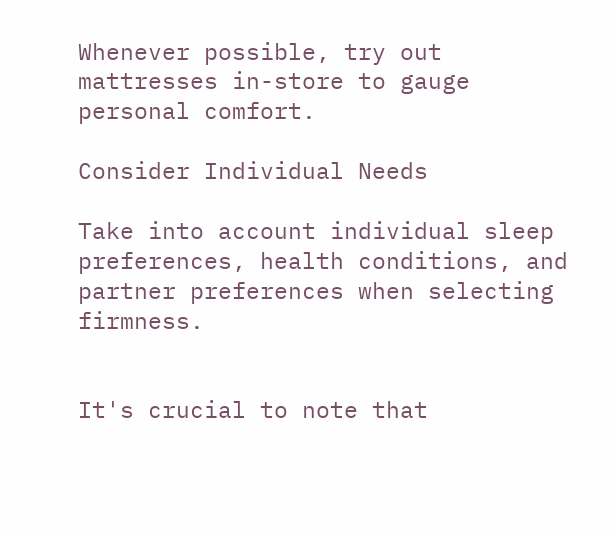Whenever possible, try out mattresses in-store to gauge personal comfort.

Consider Individual Needs

Take into account individual sleep preferences, health conditions, and partner preferences when selecting firmness.


It's crucial to note that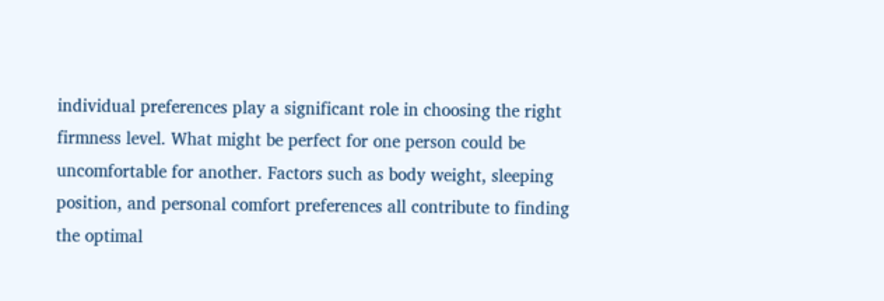individual preferences play a significant role in choosing the right firmness level. What might be perfect for one person could be uncomfortable for another. Factors such as body weight, sleeping position, and personal comfort preferences all contribute to finding the optimal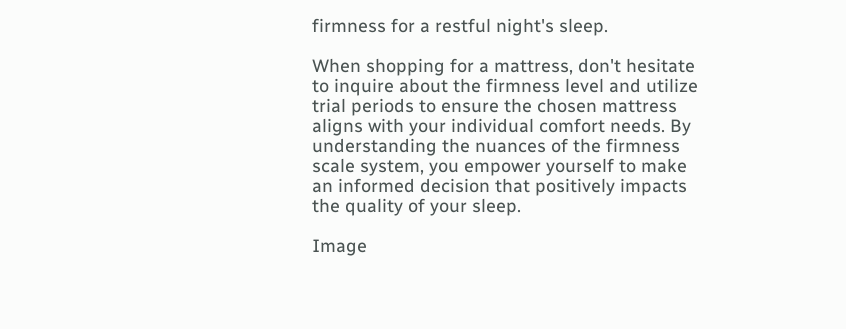firmness for a restful night's sleep.

When shopping for a mattress, don't hesitate to inquire about the firmness level and utilize trial periods to ensure the chosen mattress aligns with your individual comfort needs. By understanding the nuances of the firmness scale system, you empower yourself to make an informed decision that positively impacts the quality of your sleep.

Image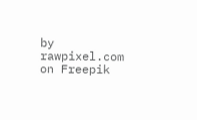by rawpixel.com on Freepik